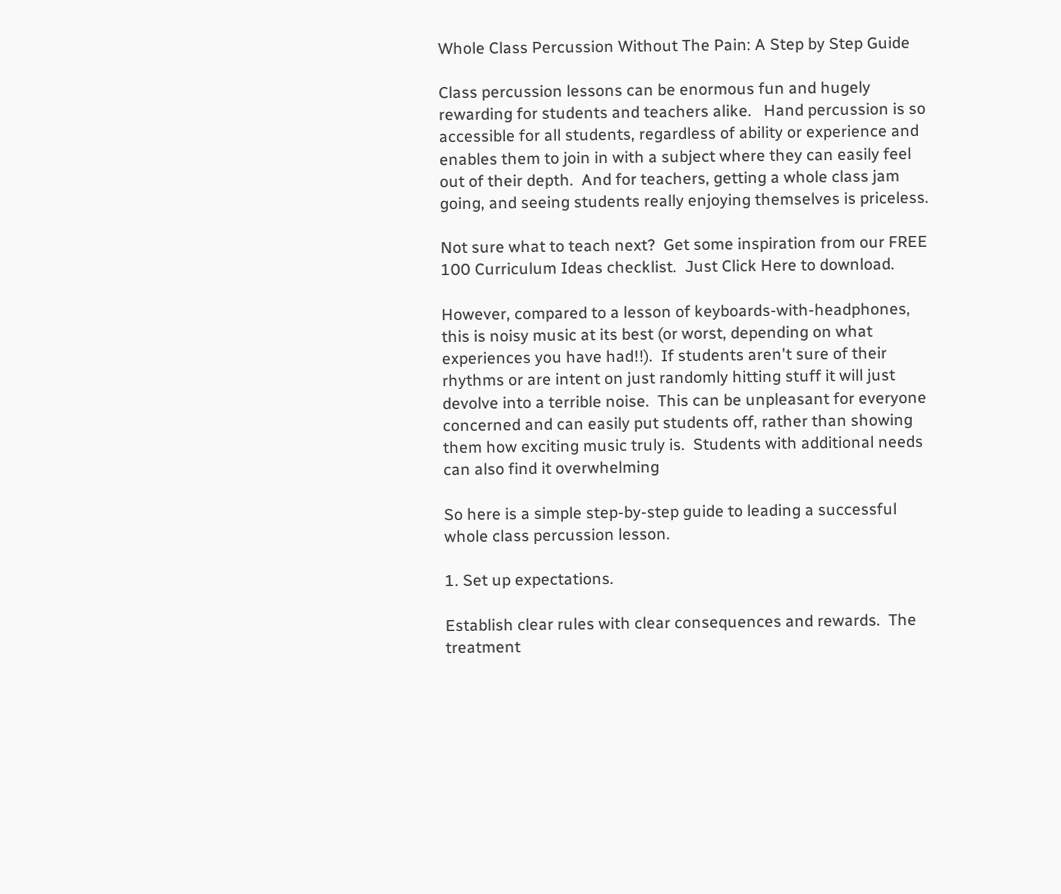Whole Class Percussion Without The Pain: A Step by Step Guide

Class percussion lessons can be enormous fun and hugely rewarding for students and teachers alike.   Hand percussion is so accessible for all students, regardless of ability or experience and enables them to join in with a subject where they can easily feel out of their depth.  And for teachers, getting a whole class jam going, and seeing students really enjoying themselves is priceless.

Not sure what to teach next?  Get some inspiration from our FREE  100 Curriculum Ideas checklist.  Just Click Here to download.

However, compared to a lesson of keyboards-with-headphones, this is noisy music at its best (or worst, depending on what experiences you have had!!).  If students aren't sure of their rhythms or are intent on just randomly hitting stuff it will just devolve into a terrible noise.  This can be unpleasant for everyone concerned and can easily put students off, rather than showing them how exciting music truly is.  Students with additional needs can also find it overwhelming

So here is a simple step-by-step guide to leading a successful whole class percussion lesson.

1. Set up expectations.

Establish clear rules with clear consequences and rewards.  The treatment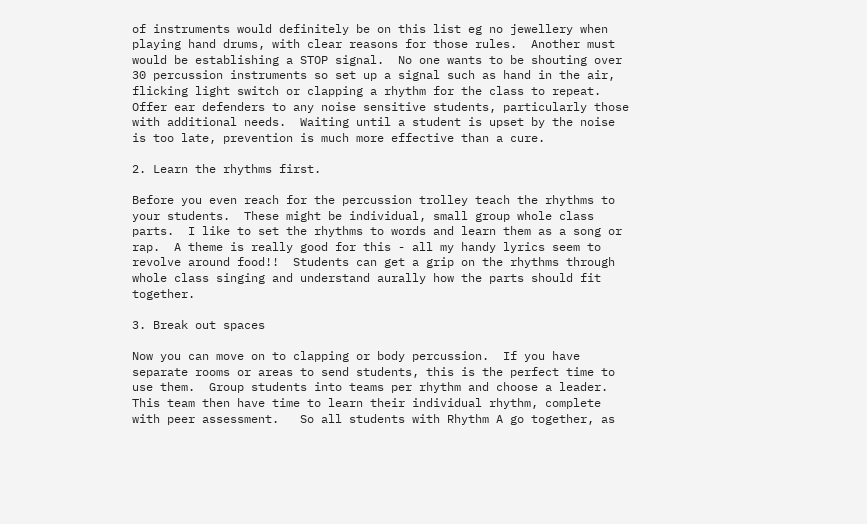of instruments would definitely be on this list eg no jewellery when playing hand drums, with clear reasons for those rules.  Another must would be establishing a STOP signal.  No one wants to be shouting over 30 percussion instruments so set up a signal such as hand in the air, flicking light switch or clapping a rhythm for the class to repeat.  Offer ear defenders to any noise sensitive students, particularly those with additional needs.  Waiting until a student is upset by the noise is too late, prevention is much more effective than a cure.

2. Learn the rhythms first.

Before you even reach for the percussion trolley teach the rhythms to your students.  These might be individual, small group whole class parts.  I like to set the rhythms to words and learn them as a song or rap.  A theme is really good for this - all my handy lyrics seem to revolve around food!!  Students can get a grip on the rhythms through whole class singing and understand aurally how the parts should fit together.

3. Break out spaces

Now you can move on to clapping or body percussion.  If you have separate rooms or areas to send students, this is the perfect time to use them.  Group students into teams per rhythm and choose a leader.  This team then have time to learn their individual rhythm, complete with peer assessment.   So all students with Rhythm A go together, as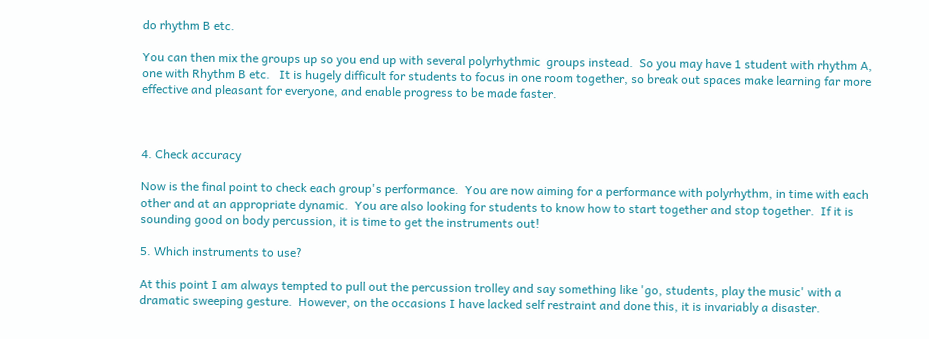do rhythm B etc.

You can then mix the groups up so you end up with several polyrhythmic  groups instead.  So you may have 1 student with rhythm A, one with Rhythm B etc.   It is hugely difficult for students to focus in one room together, so break out spaces make learning far more effective and pleasant for everyone, and enable progress to be made faster.



4. Check accuracy

Now is the final point to check each group's performance.  You are now aiming for a performance with polyrhythm, in time with each other and at an appropriate dynamic.  You are also looking for students to know how to start together and stop together.  If it is sounding good on body percussion, it is time to get the instruments out!

5. Which instruments to use?

At this point I am always tempted to pull out the percussion trolley and say something like 'go, students, play the music' with a dramatic sweeping gesture.  However, on the occasions I have lacked self restraint and done this, it is invariably a disaster.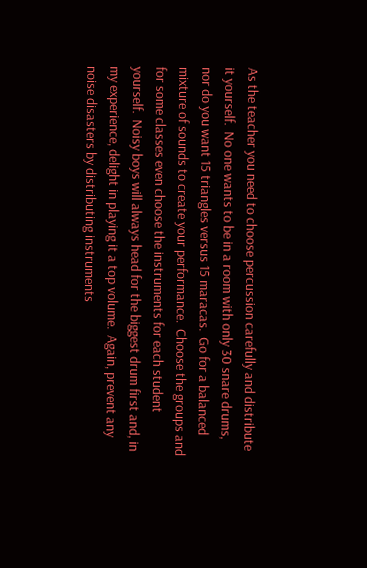As the teacher you need to choose percussion carefully and distribute it yourself.  No one wants to be in a room with only 30 snare drums, nor do you want 15 triangles versus 15 maracas.  Go for a balanced mixture of sounds to create your performance.  Choose the groups and for some classes even choose the instruments for each student yourself.  Noisy boys will always head for the biggest drum first and, in my experience, delight in playing it a top volume.  Again, prevent any noise disasters by distributing instruments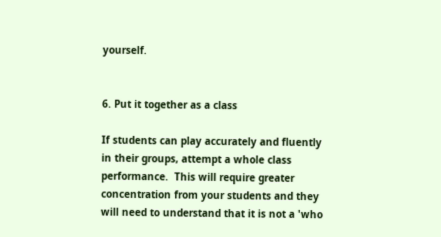yourself.


6. Put it together as a class

If students can play accurately and fluently in their groups, attempt a whole class performance.  This will require greater concentration from your students and they will need to understand that it is not a 'who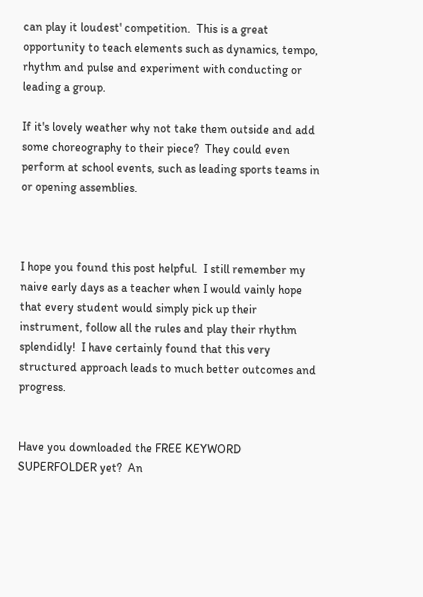can play it loudest' competition.  This is a great opportunity to teach elements such as dynamics, tempo, rhythm and pulse and experiment with conducting or leading a group.

If it's lovely weather why not take them outside and add some choreography to their piece?  They could even perform at school events, such as leading sports teams in or opening assemblies.



I hope you found this post helpful.  I still remember my naive early days as a teacher when I would vainly hope that every student would simply pick up their instrument, follow all the rules and play their rhythm splendidly!  I have certainly found that this very structured approach leads to much better outcomes and progress.


Have you downloaded the FREE KEYWORD SUPERFOLDER yet?  An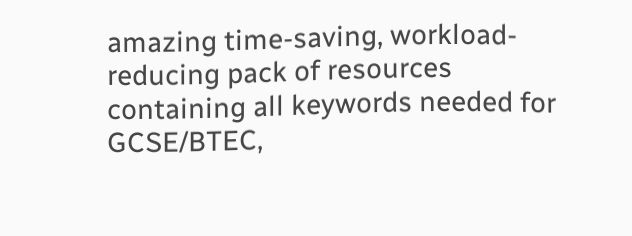amazing time-saving, workload-reducing pack of resources containing all keywords needed for GCSE/BTEC,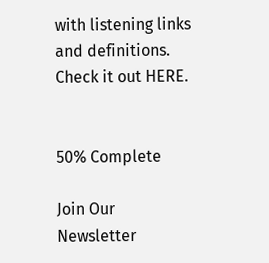with listening links and definitions.  Check it out HERE.


50% Complete

Join Our Newsletter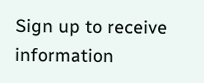Sign up to receive information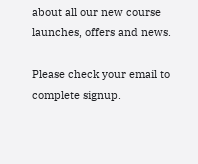about all our new course launches, offers and news.

Please check your email to complete signup.